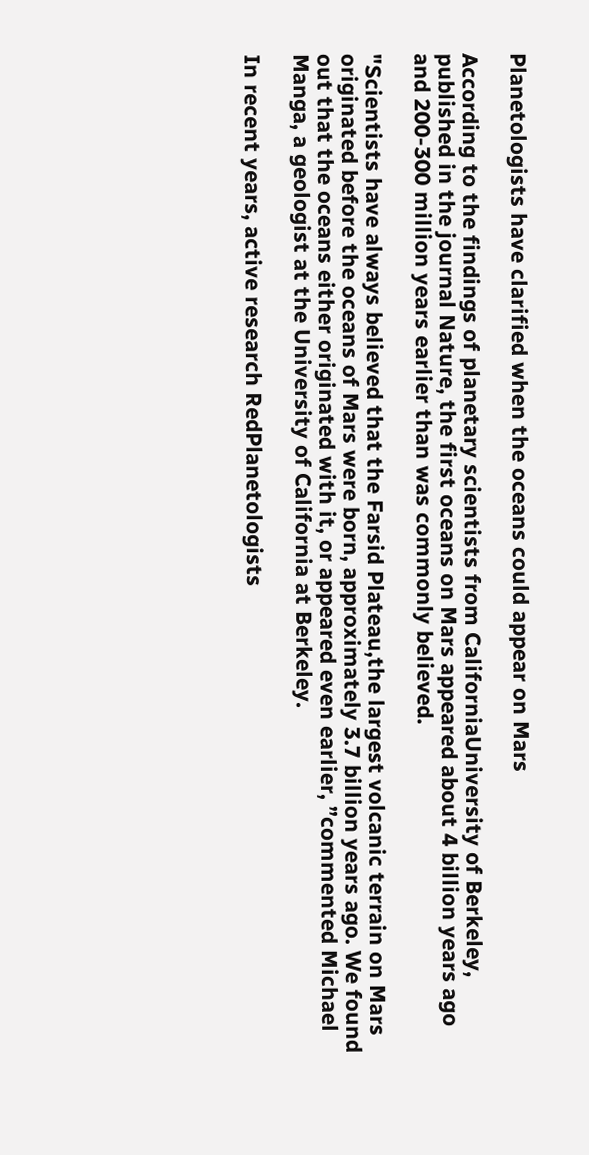Planetologists have clarified when the oceans could appear on Mars

According to the findings of planetary scientists from CaliforniaUniversity of Berkeley, published in the journal Nature, the first oceans on Mars appeared about 4 billion years ago and 200-300 million years earlier than was commonly believed.

"Scientists have always believed that the Farsid Plateau,the largest volcanic terrain on Mars originated before the oceans of Mars were born, approximately 3.7 billion years ago. We found out that the oceans either originated with it, or appeared even earlier, ”commented Michael Manga, a geologist at the University of California at Berkeley.

In recent years, active research RedPlanetologists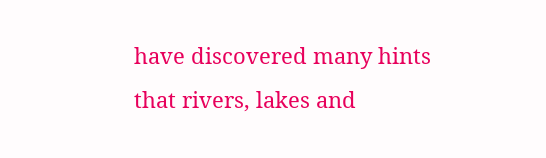have discovered many hints that rivers, lakes and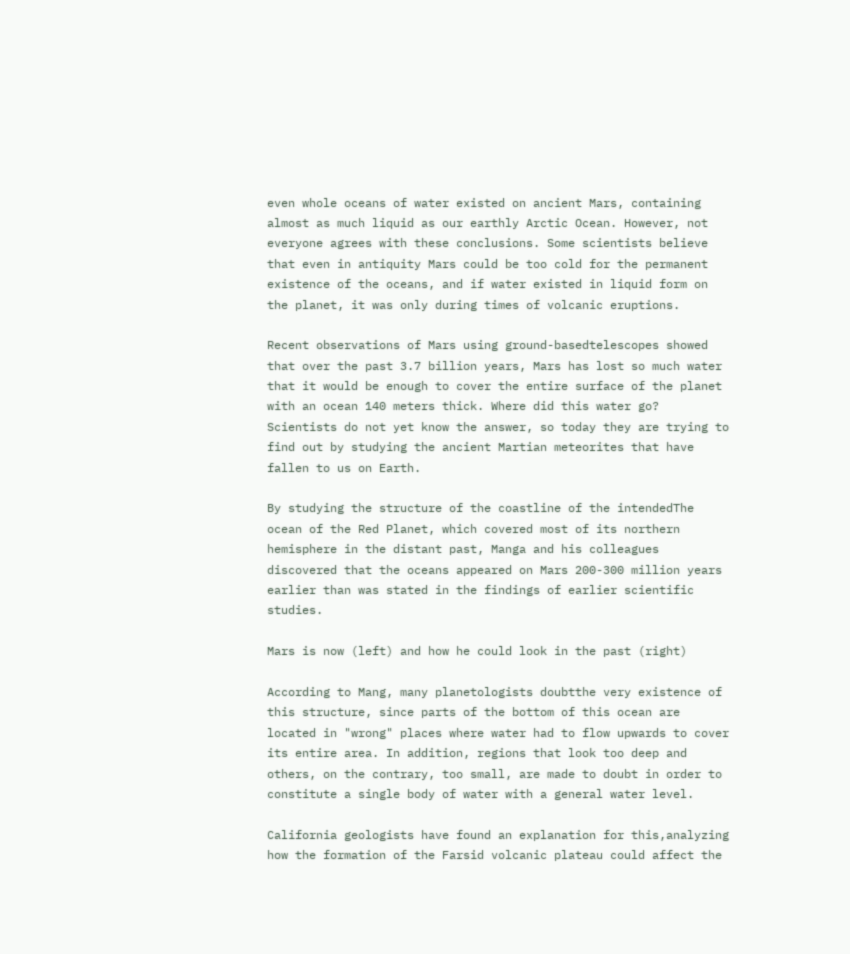even whole oceans of water existed on ancient Mars, containing almost as much liquid as our earthly Arctic Ocean. However, not everyone agrees with these conclusions. Some scientists believe that even in antiquity Mars could be too cold for the permanent existence of the oceans, and if water existed in liquid form on the planet, it was only during times of volcanic eruptions.

Recent observations of Mars using ground-basedtelescopes showed that over the past 3.7 billion years, Mars has lost so much water that it would be enough to cover the entire surface of the planet with an ocean 140 meters thick. Where did this water go? Scientists do not yet know the answer, so today they are trying to find out by studying the ancient Martian meteorites that have fallen to us on Earth.

By studying the structure of the coastline of the intendedThe ocean of the Red Planet, which covered most of its northern hemisphere in the distant past, Manga and his colleagues discovered that the oceans appeared on Mars 200-300 million years earlier than was stated in the findings of earlier scientific studies.

Mars is now (left) and how he could look in the past (right)

According to Mang, many planetologists doubtthe very existence of this structure, since parts of the bottom of this ocean are located in "wrong" places where water had to flow upwards to cover its entire area. In addition, regions that look too deep and others, on the contrary, too small, are made to doubt in order to constitute a single body of water with a general water level.

California geologists have found an explanation for this,analyzing how the formation of the Farsid volcanic plateau could affect the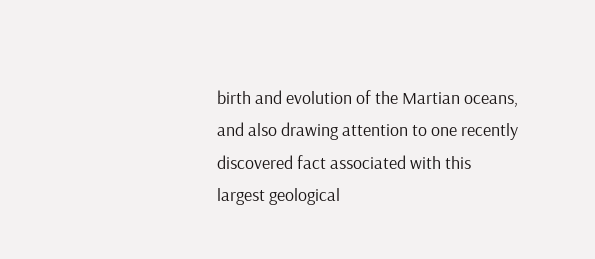birth and evolution of the Martian oceans, and also drawing attention to one recently discovered fact associated with this largest geological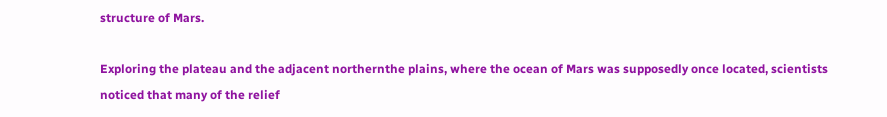structure of Mars.

Exploring the plateau and the adjacent northernthe plains, where the ocean of Mars was supposedly once located, scientists noticed that many of the relief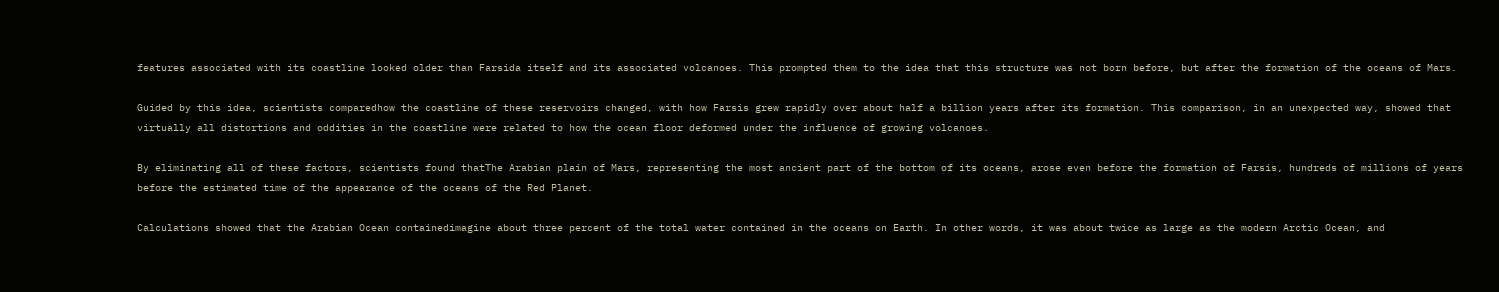features associated with its coastline looked older than Farsida itself and its associated volcanoes. This prompted them to the idea that this structure was not born before, but after the formation of the oceans of Mars.

Guided by this idea, scientists comparedhow the coastline of these reservoirs changed, with how Farsis grew rapidly over about half a billion years after its formation. This comparison, in an unexpected way, showed that virtually all distortions and oddities in the coastline were related to how the ocean floor deformed under the influence of growing volcanoes.

By eliminating all of these factors, scientists found thatThe Arabian plain of Mars, representing the most ancient part of the bottom of its oceans, arose even before the formation of Farsis, hundreds of millions of years before the estimated time of the appearance of the oceans of the Red Planet.

Calculations showed that the Arabian Ocean containedimagine about three percent of the total water contained in the oceans on Earth. In other words, it was about twice as large as the modern Arctic Ocean, and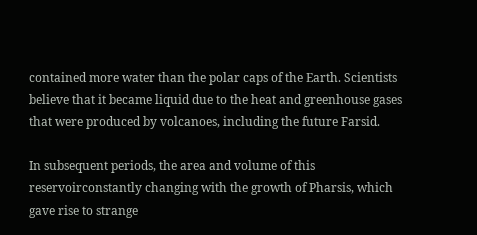contained more water than the polar caps of the Earth. Scientists believe that it became liquid due to the heat and greenhouse gases that were produced by volcanoes, including the future Farsid.

In subsequent periods, the area and volume of this reservoirconstantly changing with the growth of Pharsis, which gave rise to strange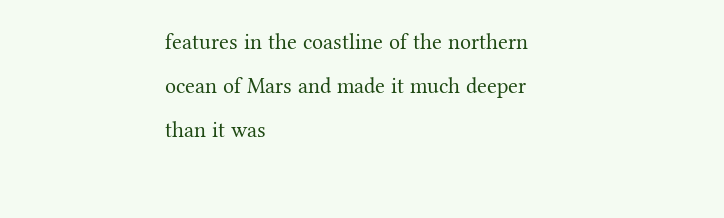features in the coastline of the northern ocean of Mars and made it much deeper than it was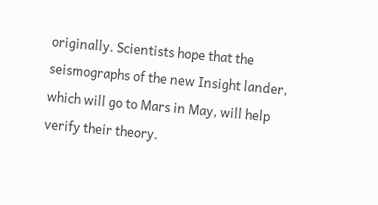originally. Scientists hope that the seismographs of the new Insight lander, which will go to Mars in May, will help verify their theory.